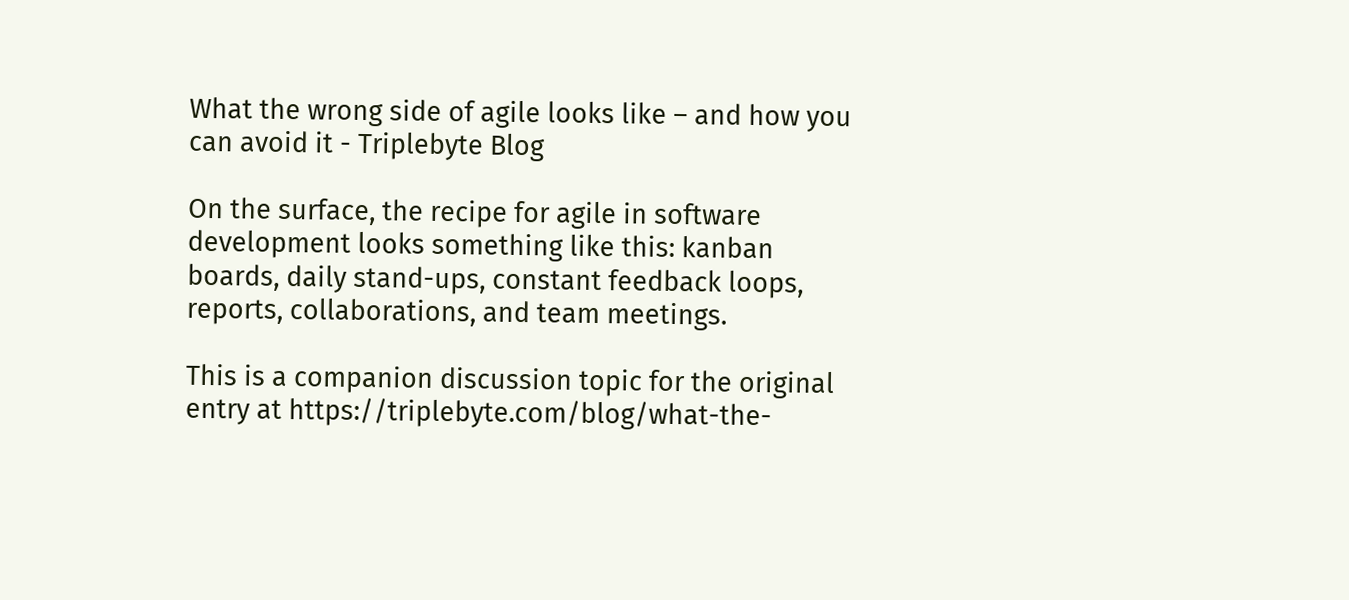What the wrong side of agile looks like – and how you can avoid it - Triplebyte Blog

On the surface, the recipe for agile in software development looks something like this: kanban boards, daily stand-ups, constant feedback loops, reports, collaborations, and team meetings.

This is a companion discussion topic for the original entry at https://triplebyte.com/blog/what-the-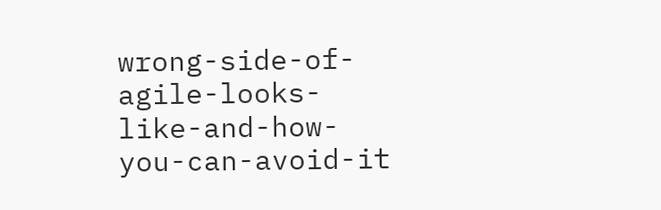wrong-side-of-agile-looks-like-and-how-you-can-avoid-it